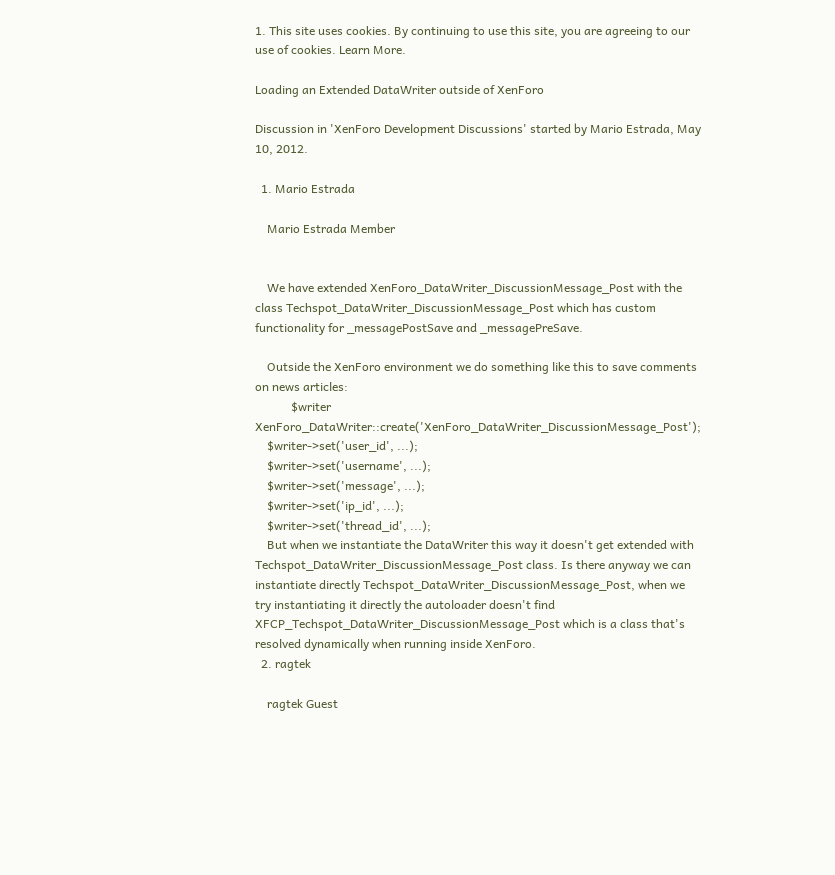1. This site uses cookies. By continuing to use this site, you are agreeing to our use of cookies. Learn More.

Loading an Extended DataWriter outside of XenForo

Discussion in 'XenForo Development Discussions' started by Mario Estrada, May 10, 2012.

  1. Mario Estrada

    Mario Estrada Member


    We have extended XenForo_DataWriter_DiscussionMessage_Post with the class Techspot_DataWriter_DiscussionMessage_Post which has custom functionality for _messagePostSave and _messagePreSave.

    Outside the XenForo environment we do something like this to save comments on news articles:
            $writer XenForo_DataWriter::create('XenForo_DataWriter_DiscussionMessage_Post');
    $writer->set('user_id', ...);
    $writer->set('username', ...);
    $writer->set('message', ...);
    $writer->set('ip_id', ...);
    $writer->set('thread_id', ...);
    But when we instantiate the DataWriter this way it doesn't get extended with Techspot_DataWriter_DiscussionMessage_Post class. Is there anyway we can instantiate directly Techspot_DataWriter_DiscussionMessage_Post, when we try instantiating it directly the autoloader doesn't find XFCP_Techspot_DataWriter_DiscussionMessage_Post which is a class that's resolved dynamically when running inside XenForo.
  2. ragtek

    ragtek Guest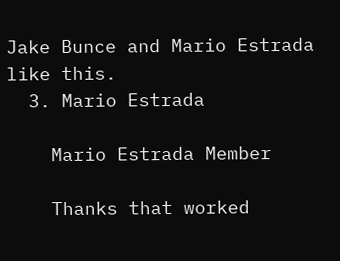Jake Bunce and Mario Estrada like this.
  3. Mario Estrada

    Mario Estrada Member

    Thanks that worked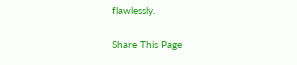flawlessly.

Share This Page